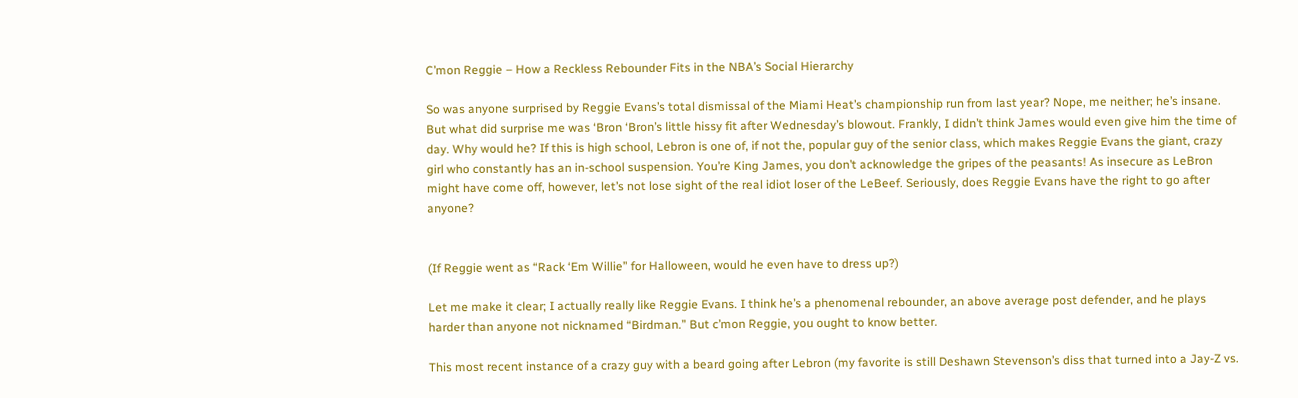C’mon Reggie – How a Reckless Rebounder Fits in the NBA’s Social Hierarchy

So was anyone surprised by Reggie Evans’s total dismissal of the Miami Heat’s championship run from last year? Nope, me neither; he’s insane. But what did surprise me was ‘Bron ‘Bron’s little hissy fit after Wednesday’s blowout. Frankly, I didn’t think James would even give him the time of day. Why would he? If this is high school, Lebron is one of, if not the, popular guy of the senior class, which makes Reggie Evans the giant, crazy girl who constantly has an in-school suspension. You’re King James, you don’t acknowledge the gripes of the peasants! As insecure as LeBron might have come off, however, let’s not lose sight of the real idiot loser of the LeBeef. Seriously, does Reggie Evans have the right to go after anyone?


(If Reggie went as “Rack ‘Em Willie” for Halloween, would he even have to dress up?)

Let me make it clear; I actually really like Reggie Evans. I think he’s a phenomenal rebounder, an above average post defender, and he plays harder than anyone not nicknamed “Birdman.” But c’mon Reggie, you ought to know better.

This most recent instance of a crazy guy with a beard going after Lebron (my favorite is still Deshawn Stevenson’s diss that turned into a Jay-Z vs.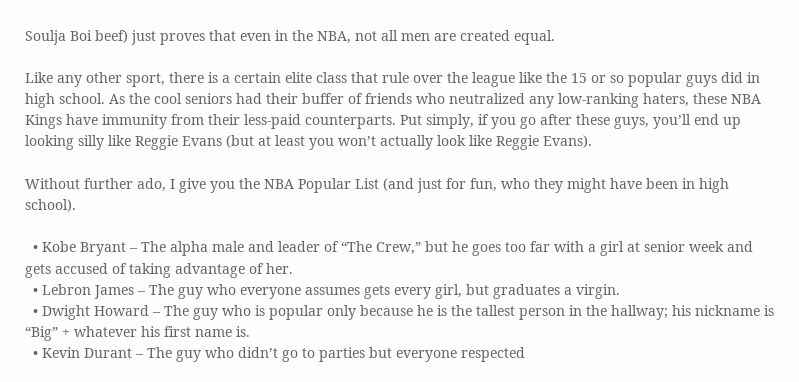Soulja Boi beef) just proves that even in the NBA, not all men are created equal.

Like any other sport, there is a certain elite class that rule over the league like the 15 or so popular guys did in high school. As the cool seniors had their buffer of friends who neutralized any low-ranking haters, these NBA Kings have immunity from their less-paid counterparts. Put simply, if you go after these guys, you’ll end up looking silly like Reggie Evans (but at least you won’t actually look like Reggie Evans).

Without further ado, I give you the NBA Popular List (and just for fun, who they might have been in high school).

  • Kobe Bryant – The alpha male and leader of “The Crew,” but he goes too far with a girl at senior week and gets accused of taking advantage of her.
  • Lebron James – The guy who everyone assumes gets every girl, but graduates a virgin.
  • Dwight Howard – The guy who is popular only because he is the tallest person in the hallway; his nickname is “Big” + whatever his first name is.
  • Kevin Durant – The guy who didn’t go to parties but everyone respected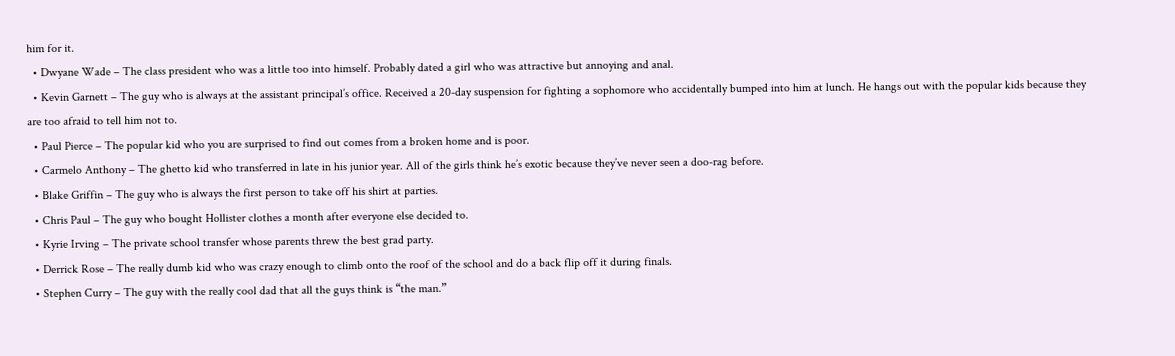him for it.
  • Dwyane Wade – The class president who was a little too into himself. Probably dated a girl who was attractive but annoying and anal.
  • Kevin Garnett – The guy who is always at the assistant principal’s office. Received a 20-day suspension for fighting a sophomore who accidentally bumped into him at lunch. He hangs out with the popular kids because they are too afraid to tell him not to.
  • Paul Pierce – The popular kid who you are surprised to find out comes from a broken home and is poor.
  • Carmelo Anthony – The ghetto kid who transferred in late in his junior year. All of the girls think he’s exotic because they’ve never seen a doo-rag before.
  • Blake Griffin – The guy who is always the first person to take off his shirt at parties.
  • Chris Paul – The guy who bought Hollister clothes a month after everyone else decided to.
  • Kyrie Irving – The private school transfer whose parents threw the best grad party.
  • Derrick Rose – The really dumb kid who was crazy enough to climb onto the roof of the school and do a back flip off it during finals.
  • Stephen Curry – The guy with the really cool dad that all the guys think is “the man.”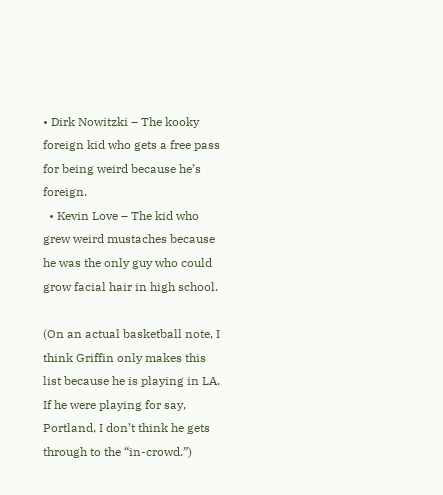• Dirk Nowitzki – The kooky foreign kid who gets a free pass for being weird because he’s foreign.
  • Kevin Love – The kid who grew weird mustaches because he was the only guy who could grow facial hair in high school.

(On an actual basketball note, I think Griffin only makes this list because he is playing in LA. If he were playing for say, Portland, I don’t think he gets through to the “in-crowd.”)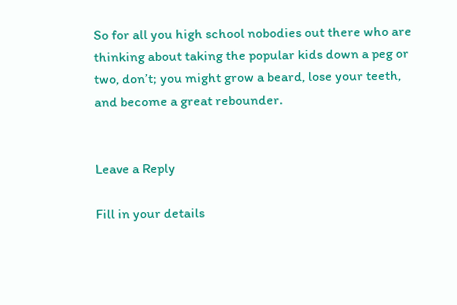So for all you high school nobodies out there who are thinking about taking the popular kids down a peg or two, don’t; you might grow a beard, lose your teeth, and become a great rebounder.


Leave a Reply

Fill in your details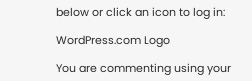below or click an icon to log in:

WordPress.com Logo

You are commenting using your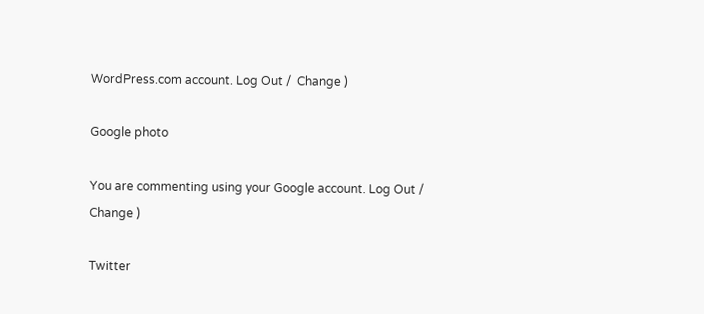WordPress.com account. Log Out /  Change )

Google photo

You are commenting using your Google account. Log Out /  Change )

Twitter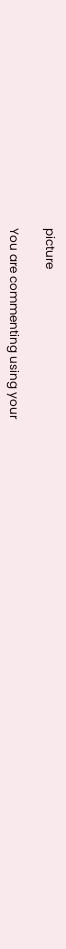picture

You are commenting using your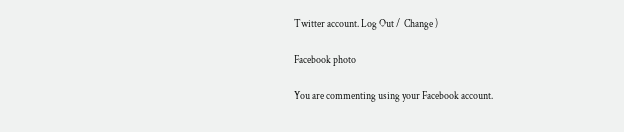Twitter account. Log Out /  Change )

Facebook photo

You are commenting using your Facebook account.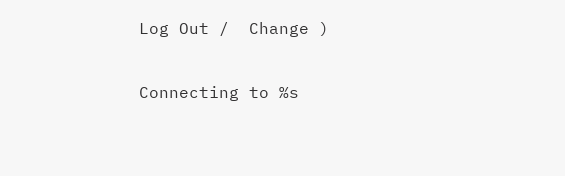Log Out /  Change )

Connecting to %s